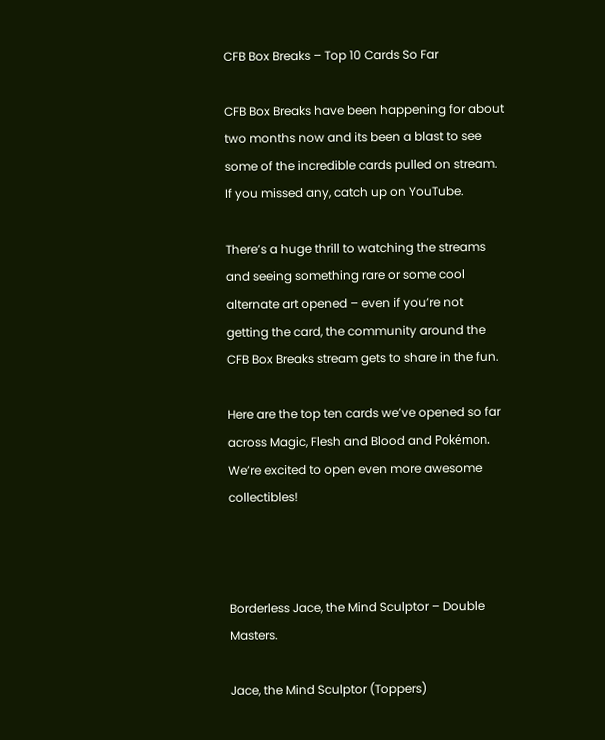CFB Box Breaks – Top 10 Cards So Far

CFB Box Breaks have been happening for about two months now and its been a blast to see some of the incredible cards pulled on stream. If you missed any, catch up on YouTube.

There’s a huge thrill to watching the streams and seeing something rare or some cool alternate art opened – even if you’re not getting the card, the community around the CFB Box Breaks stream gets to share in the fun.

Here are the top ten cards we’ve opened so far across Magic, Flesh and Blood and Pokémon. We’re excited to open even more awesome collectibles!



Borderless Jace, the Mind Sculptor – Double Masters.

Jace, the Mind Sculptor (Toppers)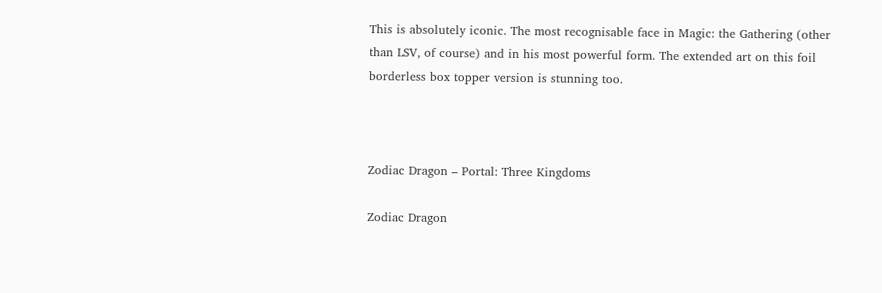This is absolutely iconic. The most recognisable face in Magic: the Gathering (other than LSV, of course) and in his most powerful form. The extended art on this foil borderless box topper version is stunning too.



Zodiac Dragon – Portal: Three Kingdoms

Zodiac Dragon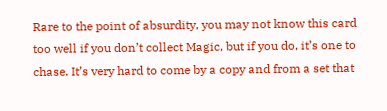Rare to the point of absurdity, you may not know this card too well if you don’t collect Magic, but if you do, it’s one to chase. It’s very hard to come by a copy and from a set that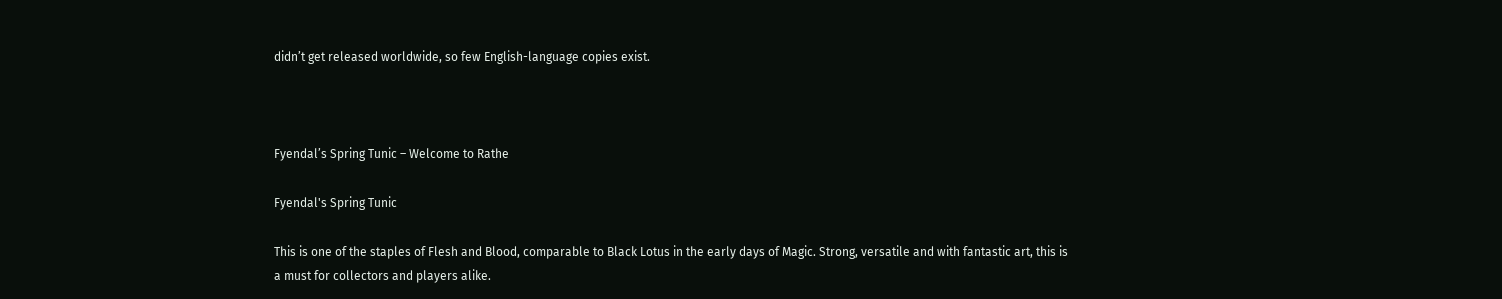didn’t get released worldwide, so few English-language copies exist.



Fyendal’s Spring Tunic – Welcome to Rathe

Fyendal's Spring Tunic

This is one of the staples of Flesh and Blood, comparable to Black Lotus in the early days of Magic. Strong, versatile and with fantastic art, this is a must for collectors and players alike.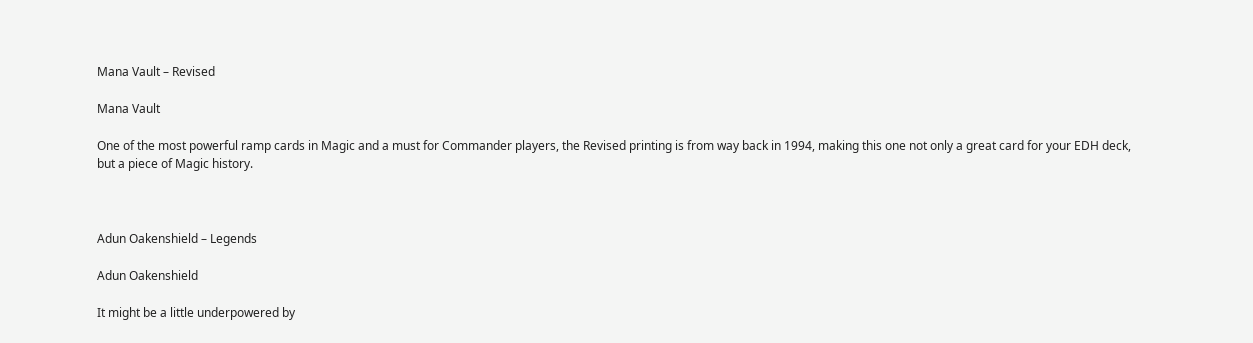Mana Vault – Revised

Mana Vault

One of the most powerful ramp cards in Magic and a must for Commander players, the Revised printing is from way back in 1994, making this one not only a great card for your EDH deck, but a piece of Magic history.



Adun Oakenshield – Legends

Adun Oakenshield

It might be a little underpowered by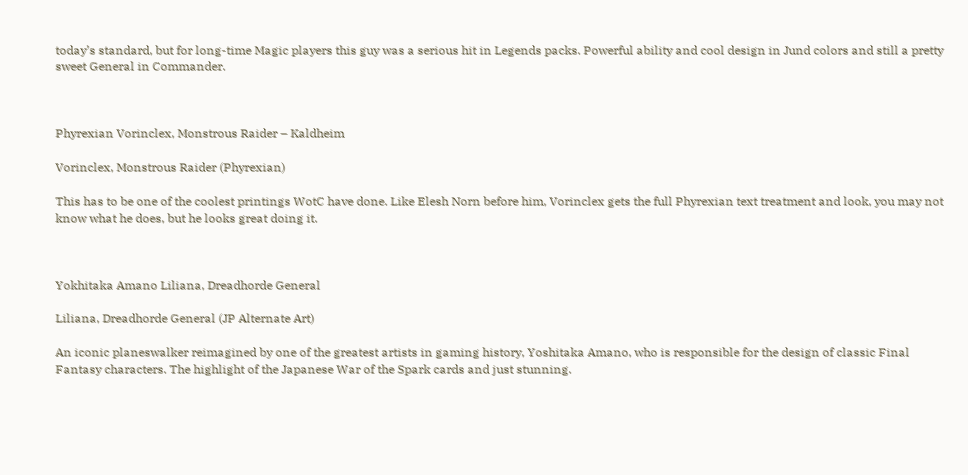today’s standard, but for long-time Magic players this guy was a serious hit in Legends packs. Powerful ability and cool design in Jund colors and still a pretty sweet General in Commander.



Phyrexian Vorinclex, Monstrous Raider – Kaldheim

Vorinclex, Monstrous Raider (Phyrexian)

This has to be one of the coolest printings WotC have done. Like Elesh Norn before him, Vorinclex gets the full Phyrexian text treatment and look, you may not know what he does, but he looks great doing it.



Yokhitaka Amano Liliana, Dreadhorde General

Liliana, Dreadhorde General (JP Alternate Art)

An iconic planeswalker reimagined by one of the greatest artists in gaming history, Yoshitaka Amano, who is responsible for the design of classic Final Fantasy characters. The highlight of the Japanese War of the Spark cards and just stunning.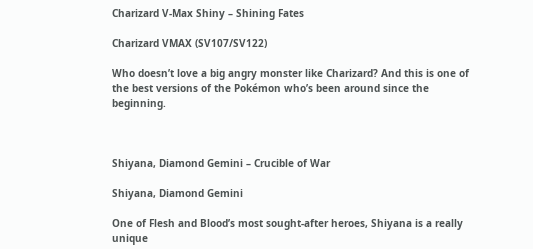Charizard V-Max Shiny – Shining Fates

Charizard VMAX (SV107/SV122)

Who doesn’t love a big angry monster like Charizard? And this is one of the best versions of the Pokémon who’s been around since the beginning.



Shiyana, Diamond Gemini – Crucible of War

Shiyana, Diamond Gemini

One of Flesh and Blood’s most sought-after heroes, Shiyana is a really unique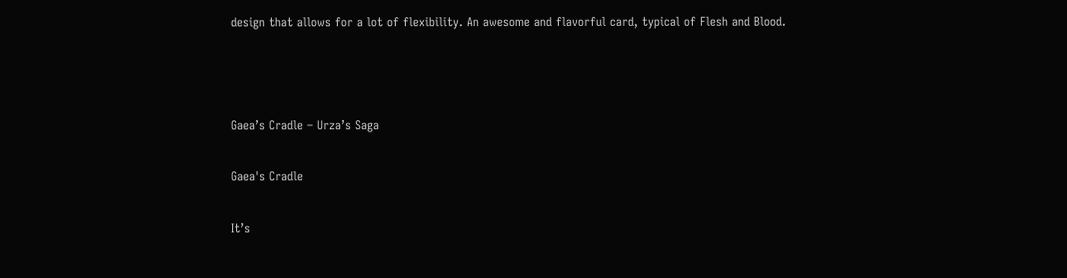design that allows for a lot of flexibility. An awesome and flavorful card, typical of Flesh and Blood.



Gaea’s Cradle – Urza’s Saga

Gaea's Cradle

It’s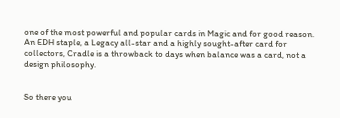one of the most powerful and popular cards in Magic and for good reason. An EDH staple, a Legacy all-star and a highly sought-after card for collectors, Cradle is a throwback to days when balance was a card, not a design philosophy.


So there you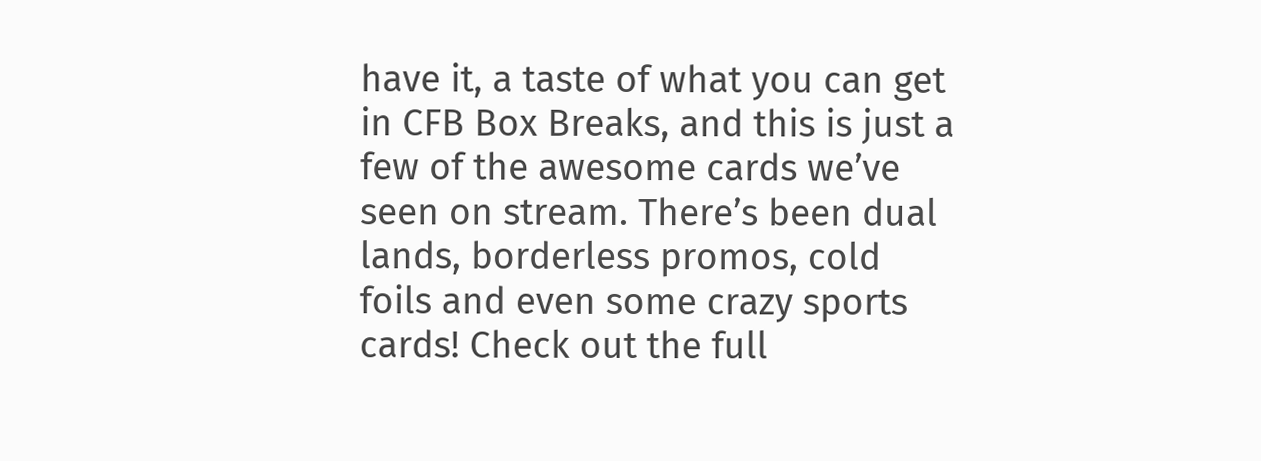have it, a taste of what you can get in CFB Box Breaks, and this is just a few of the awesome cards we’ve seen on stream. There’s been dual lands, borderless promos, cold foils and even some crazy sports cards! Check out the full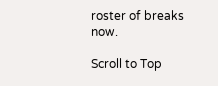roster of breaks now.

Scroll to Top